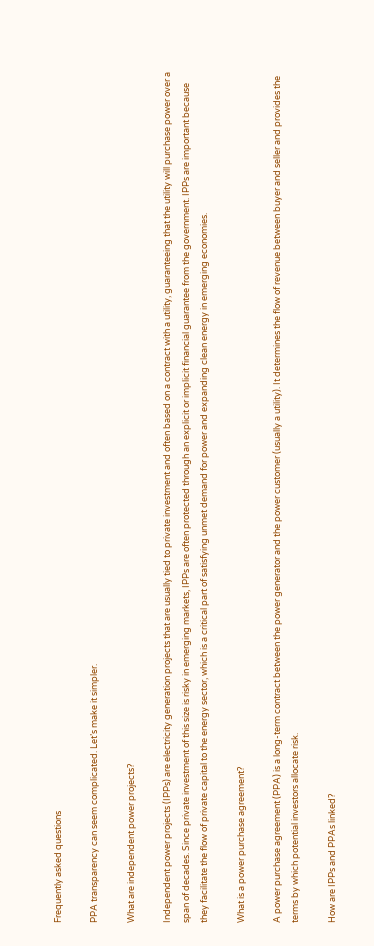Frequently asked questions

PPA transparency can seem complicated. Let’s make it simpler.

What are independent power projects?

Independent power projects (IPPs) are electricity generation projects that are usually tied to private investment and often based on a contract with a utility, guaranteeing that the utility will purchase power over a span of decades. Since private investment of this size is risky in emerging markets, IPPs are often protected through an explicit or implicit financial guarantee from the government. IPPs are important because they facilitate the flow of private capital to the energy sector, which is a critical part of satisfying unmet demand for power and expanding clean energy in emerging economies.

What is a power purchase agreement?

A power purchase agreement (PPA) is a long-term contract between the power generator and the power customer (usually a utility). It determines the flow of revenue between buyer and seller and provides the terms by which potential investors allocate risk.

How are IPPs and PPAs linked?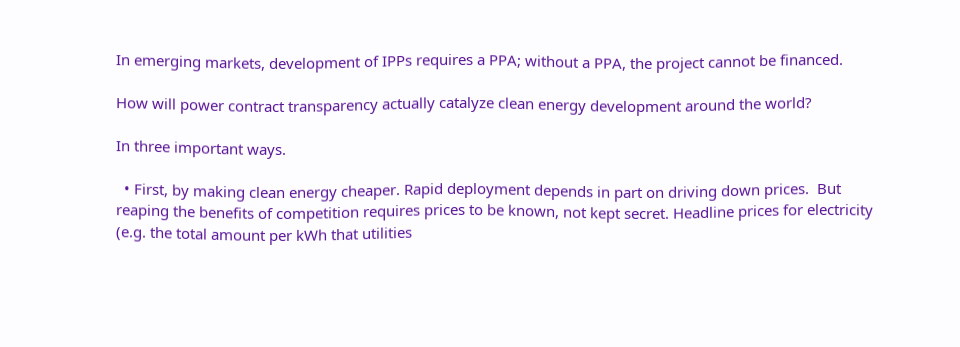In emerging markets, development of IPPs requires a PPA; without a PPA, the project cannot be financed.

How will power contract transparency actually catalyze clean energy development around the world?

In three important ways.

  • First, by making clean energy cheaper. Rapid deployment depends in part on driving down prices.  But reaping the benefits of competition requires prices to be known, not kept secret. Headline prices for electricity (e.g. the total amount per kWh that utilities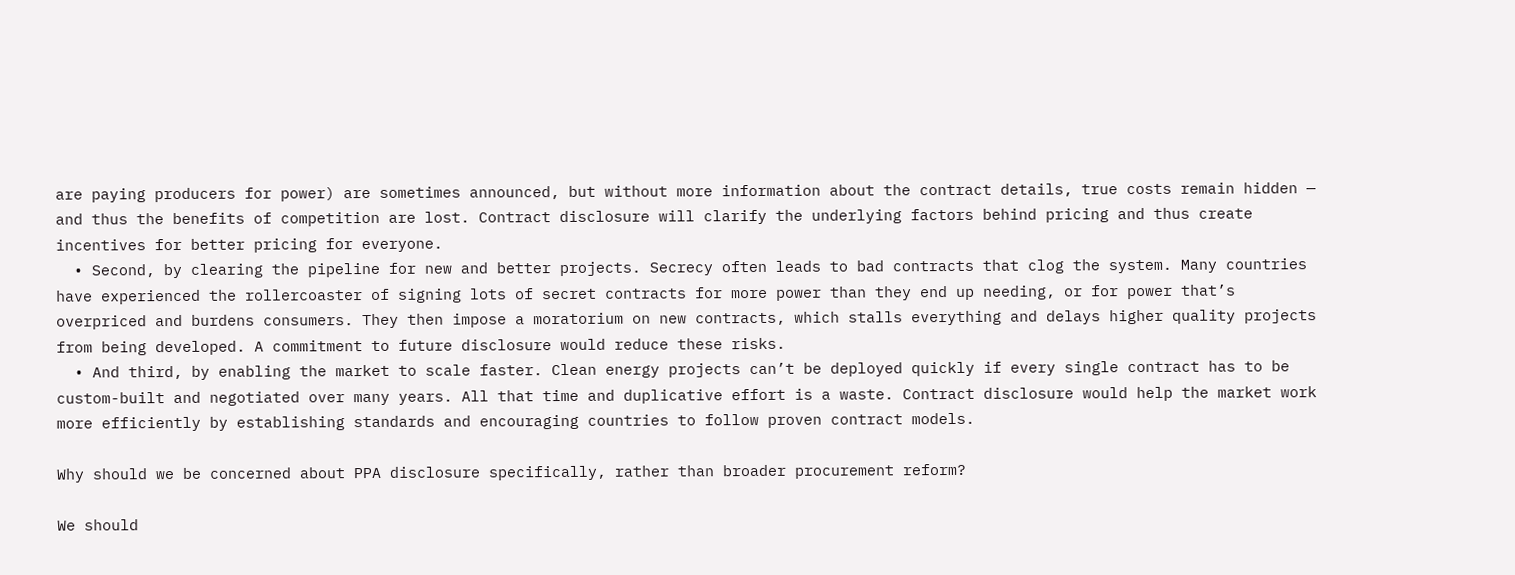are paying producers for power) are sometimes announced, but without more information about the contract details, true costs remain hidden — and thus the benefits of competition are lost. Contract disclosure will clarify the underlying factors behind pricing and thus create incentives for better pricing for everyone.
  • Second, by clearing the pipeline for new and better projects. Secrecy often leads to bad contracts that clog the system. Many countries have experienced the rollercoaster of signing lots of secret contracts for more power than they end up needing, or for power that’s overpriced and burdens consumers. They then impose a moratorium on new contracts, which stalls everything and delays higher quality projects from being developed. A commitment to future disclosure would reduce these risks.
  • And third, by enabling the market to scale faster. Clean energy projects can’t be deployed quickly if every single contract has to be custom-built and negotiated over many years. All that time and duplicative effort is a waste. Contract disclosure would help the market work more efficiently by establishing standards and encouraging countries to follow proven contract models.

Why should we be concerned about PPA disclosure specifically, rather than broader procurement reform?

We should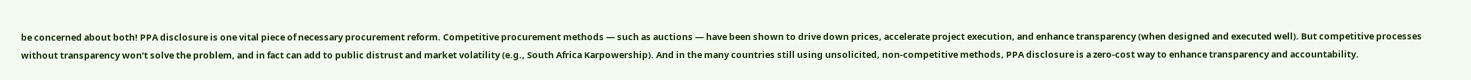be concerned about both! PPA disclosure is one vital piece of necessary procurement reform. Competitive procurement methods — such as auctions — have been shown to drive down prices, accelerate project execution, and enhance transparency (when designed and executed well). But competitive processes without transparency won’t solve the problem, and in fact can add to public distrust and market volatility (e.g., South Africa Karpowership). And in the many countries still using unsolicited, non-competitive methods, PPA disclosure is a zero-cost way to enhance transparency and accountability.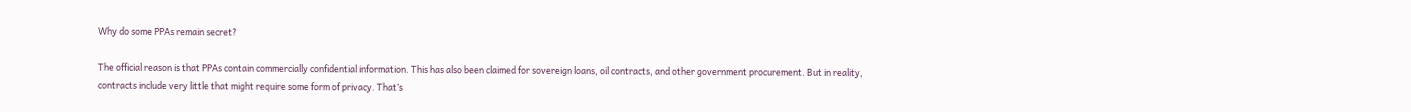Why do some PPAs remain secret?

The official reason is that PPAs contain commercially confidential information. This has also been claimed for sovereign loans, oil contracts, and other government procurement. But in reality, contracts include very little that might require some form of privacy. That’s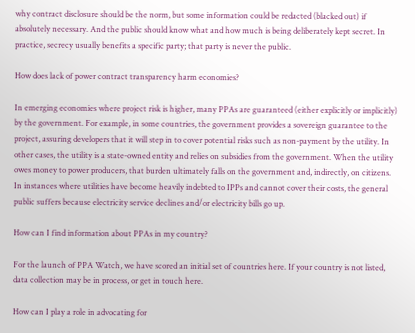why contract disclosure should be the norm, but some information could be redacted (blacked out) if absolutely necessary. And the public should know what and how much is being deliberately kept secret. In practice, secrecy usually benefits a specific party; that party is never the public.

How does lack of power contract transparency harm economies?

In emerging economies where project risk is higher, many PPAs are guaranteed (either explicitly or implicitly) by the government. For example, in some countries, the government provides a sovereign guarantee to the project, assuring developers that it will step in to cover potential risks such as non-payment by the utility. In other cases, the utility is a state-owned entity and relies on subsidies from the government. When the utility owes money to power producers, that burden ultimately falls on the government and, indirectly, on citizens. In instances where utilities have become heavily indebted to IPPs and cannot cover their costs, the general public suffers because electricity service declines and/or electricity bills go up.

How can I find information about PPAs in my country?

For the launch of PPA Watch, we have scored an initial set of countries here. If your country is not listed, data collection may be in process, or get in touch here.

How can I play a role in advocating for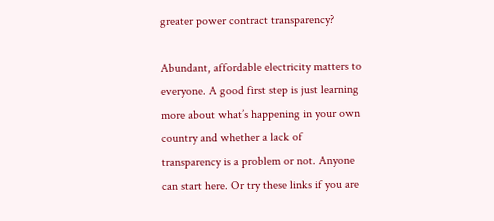greater power contract transparency?

Abundant, affordable electricity matters to everyone. A good first step is just learning more about what’s happening in your own country and whether a lack of transparency is a problem or not. Anyone can start here. Or try these links if you are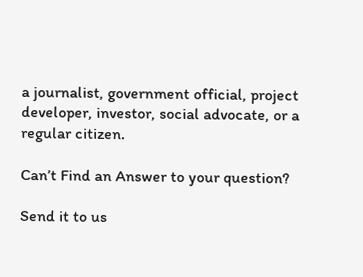a journalist, government official, project developer, investor, social advocate, or a regular citizen.

Can’t Find an Answer to your question?

Send it to us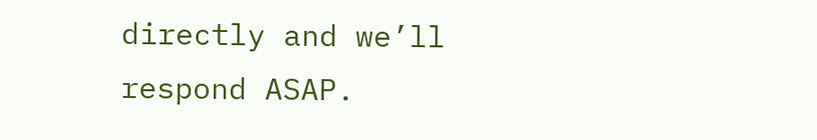directly and we’ll respond ASAP.